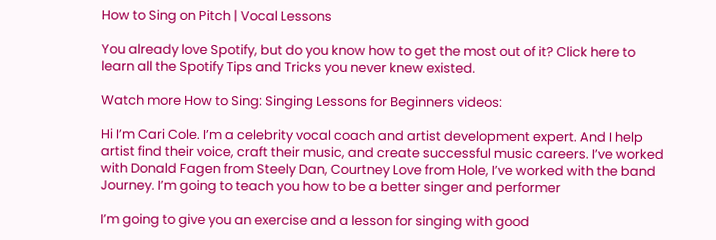How to Sing on Pitch | Vocal Lessons

You already love Spotify, but do you know how to get the most out of it? Click here to learn all the Spotify Tips and Tricks you never knew existed.

Watch more How to Sing: Singing Lessons for Beginners videos:

Hi I’m Cari Cole. I’m a celebrity vocal coach and artist development expert. And I help artist find their voice, craft their music, and create successful music careers. I’ve worked with Donald Fagen from Steely Dan, Courtney Love from Hole, I’ve worked with the band Journey. I’m going to teach you how to be a better singer and performer

I’m going to give you an exercise and a lesson for singing with good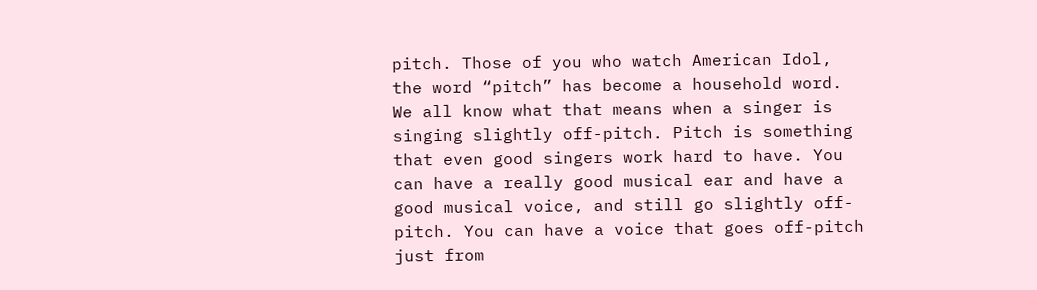pitch. Those of you who watch American Idol, the word “pitch” has become a household word. We all know what that means when a singer is singing slightly off-pitch. Pitch is something that even good singers work hard to have. You can have a really good musical ear and have a good musical voice, and still go slightly off-pitch. You can have a voice that goes off-pitch just from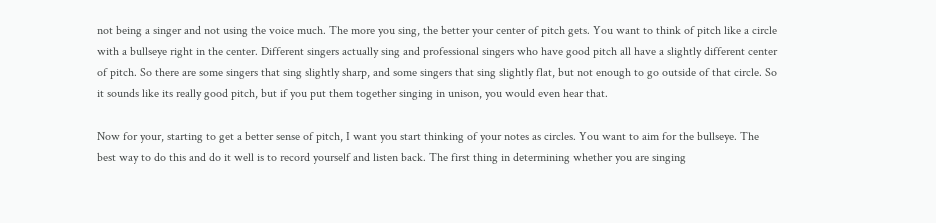not being a singer and not using the voice much. The more you sing, the better your center of pitch gets. You want to think of pitch like a circle with a bullseye right in the center. Different singers actually sing and professional singers who have good pitch all have a slightly different center of pitch. So there are some singers that sing slightly sharp, and some singers that sing slightly flat, but not enough to go outside of that circle. So it sounds like its really good pitch, but if you put them together singing in unison, you would even hear that.

Now for your, starting to get a better sense of pitch, I want you start thinking of your notes as circles. You want to aim for the bullseye. The best way to do this and do it well is to record yourself and listen back. The first thing in determining whether you are singing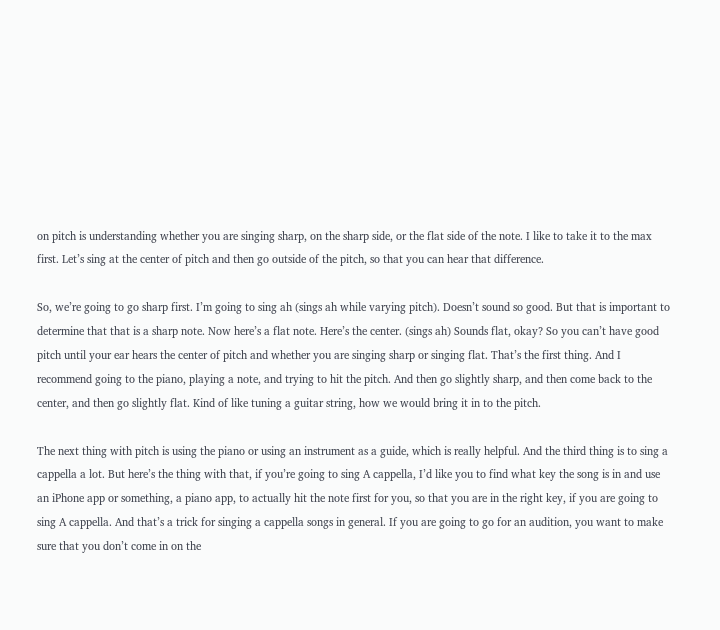on pitch is understanding whether you are singing sharp, on the sharp side, or the flat side of the note. I like to take it to the max first. Let’s sing at the center of pitch and then go outside of the pitch, so that you can hear that difference.

So, we’re going to go sharp first. I’m going to sing ah (sings ah while varying pitch). Doesn’t sound so good. But that is important to determine that that is a sharp note. Now here’s a flat note. Here’s the center. (sings ah) Sounds flat, okay? So you can’t have good pitch until your ear hears the center of pitch and whether you are singing sharp or singing flat. That’s the first thing. And I recommend going to the piano, playing a note, and trying to hit the pitch. And then go slightly sharp, and then come back to the center, and then go slightly flat. Kind of like tuning a guitar string, how we would bring it in to the pitch.

The next thing with pitch is using the piano or using an instrument as a guide, which is really helpful. And the third thing is to sing a cappella a lot. But here’s the thing with that, if you’re going to sing A cappella, I’d like you to find what key the song is in and use an iPhone app or something, a piano app, to actually hit the note first for you, so that you are in the right key, if you are going to sing A cappella. And that’s a trick for singing a cappella songs in general. If you are going to go for an audition, you want to make sure that you don’t come in on the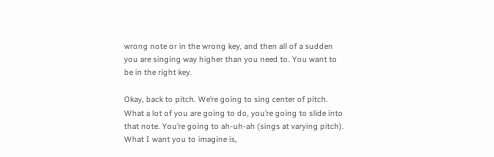wrong note or in the wrong key, and then all of a sudden you are singing way higher than you need to. You want to be in the right key.

Okay, back to pitch. We’re going to sing center of pitch. What a lot of you are going to do, you’re going to slide into that note. You’re going to ah-uh-ah (sings at varying pitch). What I want you to imagine is,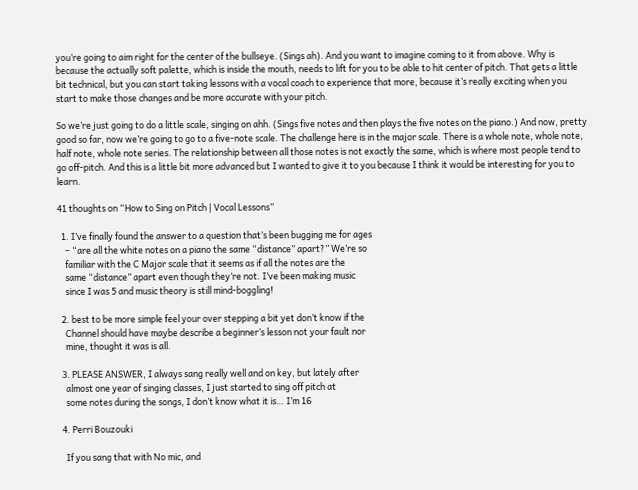you’re going to aim right for the center of the bullseye. (Sings ah). And you want to imagine coming to it from above. Why is because the actually soft palette, which is inside the mouth, needs to lift for you to be able to hit center of pitch. That gets a little bit technical, but you can start taking lessons with a vocal coach to experience that more, because it’s really exciting when you start to make those changes and be more accurate with your pitch.

So we’re just going to do a little scale, singing on ahh. (Sings five notes and then plays the five notes on the piano.) And now, pretty good so far, now we’re going to go to a five-note scale. The challenge here is in the major scale. There is a whole note, whole note, half note, whole note series. The relationship between all those notes is not exactly the same, which is where most people tend to go off-pitch. And this is a little bit more advanced but I wanted to give it to you because I think it would be interesting for you to learn.

41 thoughts on “How to Sing on Pitch | Vocal Lessons”

  1. I’ve finally found the answer to a question that’s been bugging me for ages
    – “are all the white notes on a piano the same “distance” apart?” We’re so
    familiar with the C Major scale that it seems as if all the notes are the
    same “distance” apart even though they’re not. I’ve been making music
    since I was 5 and music theory is still mind-boggling!

  2. best to be more simple feel your over stepping a bit yet don’t know if the
    Channel should have maybe describe a beginner’s lesson not your fault nor
    mine, thought it was is all.

  3. PLEASE ANSWER, I always sang really well and on key, but lately after
    almost one year of singing classes, I just started to sing off pitch at
    some notes during the songs, I don’t know what it is… I’m 16

  4. Perri Bouzouki

    If you sang that with No mic, and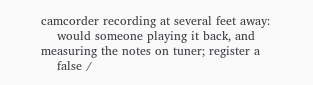camcorder recording at several feet away:
    would someone playing it back, and measuring the notes on tuner; register a
    false /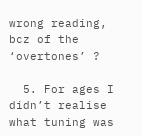wrong reading, bcz of the ‘overtones’ ?

  5. For ages I didn’t realise what tuning was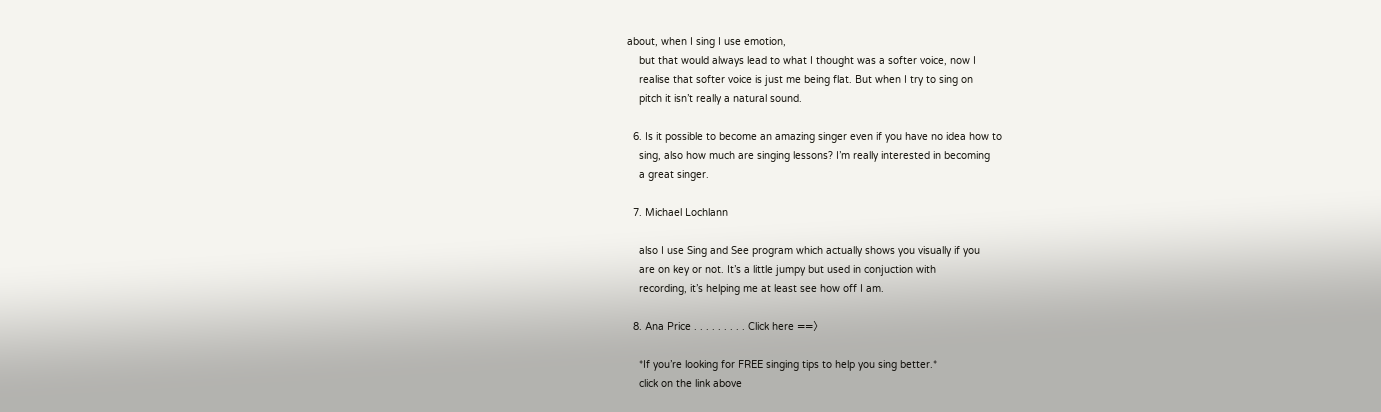about, when I sing I use emotion,
    but that would always lead to what I thought was a softer voice, now I
    realise that softer voice is just me being flat. But when I try to sing on
    pitch it isn’t really a natural sound.

  6. Is it possible to become an amazing singer even if you have no idea how to
    sing, also how much are singing lessons? I’m really interested in becoming
    a great singer.

  7. Michael Lochlann

    also I use Sing and See program which actually shows you visually if you
    are on key or not. It’s a little jumpy but used in conjuction with
    recording, it’s helping me at least see how off I am.

  8. Ana Price . . . . . . . . . Click here ==〉

    *If you’re looking for FREE singing tips to help you sing better.*
    click on the link above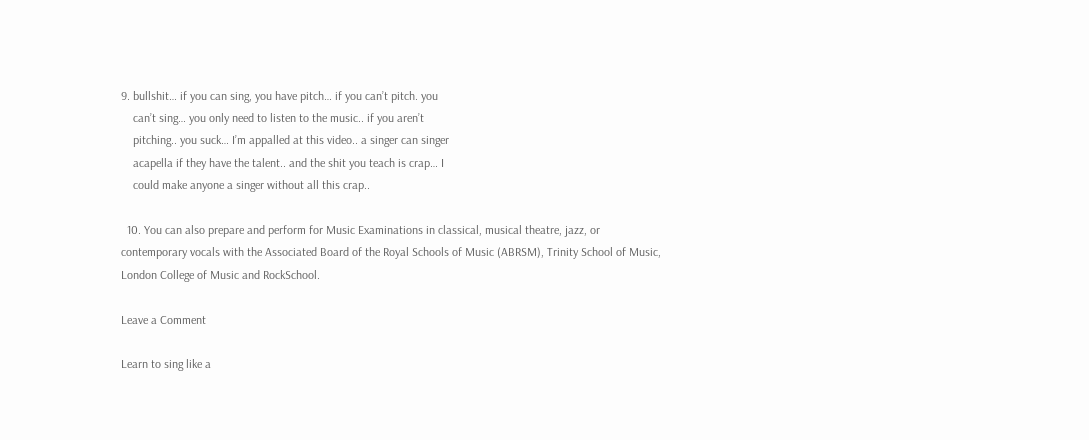9. bullshit… if you can sing, you have pitch… if you can’t pitch. you
    can’t sing… you only need to listen to the music.. if you aren’t
    pitching.. you suck… I’m appalled at this video.. a singer can singer
    acapella if they have the talent.. and the shit you teach is crap… I
    could make anyone a singer without all this crap..

  10. You can also prepare and perform for Music Examinations in classical, musical theatre, jazz, or contemporary vocals with the Associated Board of the Royal Schools of Music (ABRSM), Trinity School of Music, London College of Music and RockSchool.

Leave a Comment

Learn to sing like a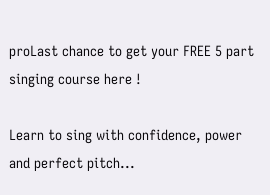proLast chance to get your FREE 5 part singing course here !

Learn to sing with confidence, power and perfect pitch...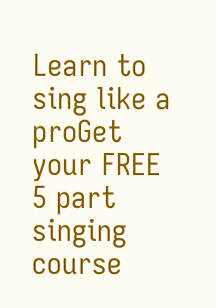Learn to sing like a proGet your FREE 5 part singing course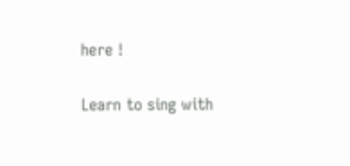here !

Learn to sing with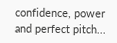confidence, power and perfect pitch...